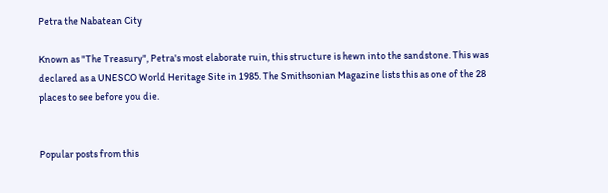Petra the Nabatean City

Known as "The Treasury", Petra's most elaborate ruin, this structure is hewn into the sandstone. This was declared as a UNESCO World Heritage Site in 1985. The Smithsonian Magazine lists this as one of the 28 places to see before you die.


Popular posts from this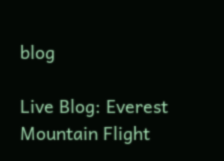blog

Live Blog: Everest Mountain Flight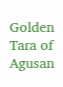Golden Tara of Agusan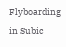Flyboarding in Subic